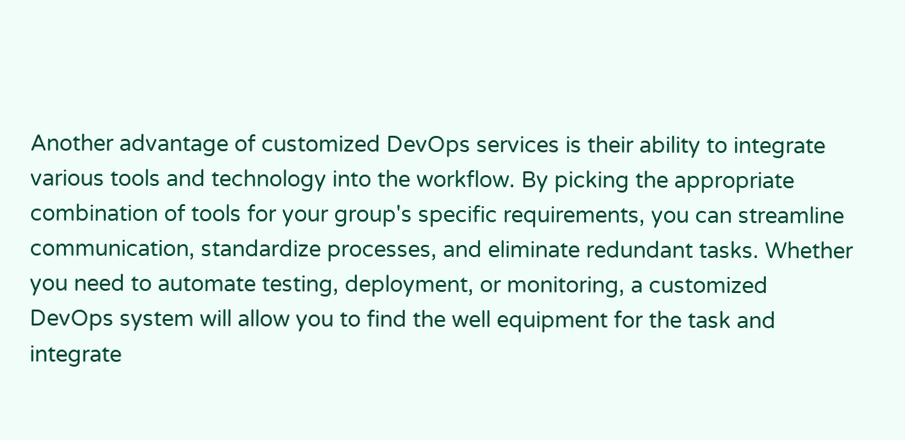Another advantage of customized DevOps services is their ability to integrate various tools and technology into the workflow. By picking the appropriate combination of tools for your group's specific requirements, you can streamline communication, standardize processes, and eliminate redundant tasks. Whether you need to automate testing, deployment, or monitoring, a customized DevOps system will allow you to find the well equipment for the task and integrate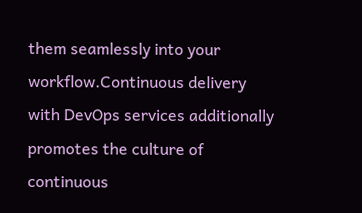them seamlessly into your workflow.Continuous delivery with DevOps services additionally promotes the culture of continuous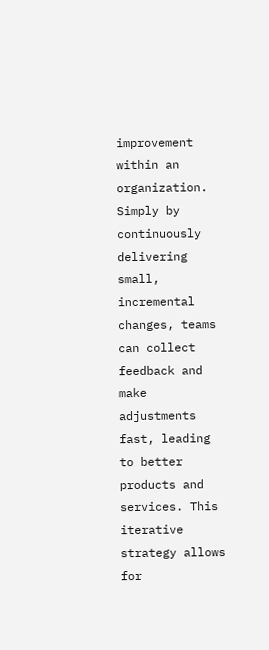improvement within an organization. Simply by continuously delivering small, incremental changes, teams can collect feedback and make adjustments fast, leading to better products and services. This iterative strategy allows for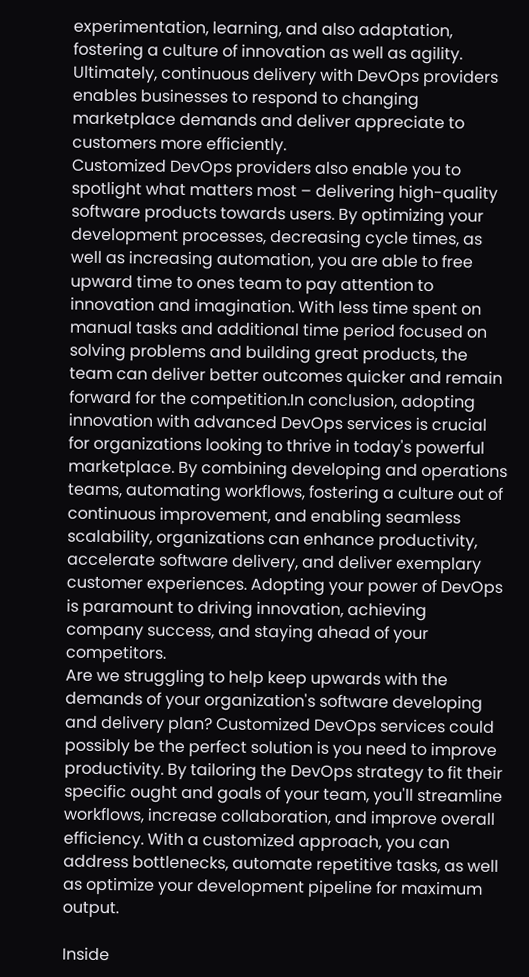experimentation, learning, and also adaptation, fostering a culture of innovation as well as agility. Ultimately, continuous delivery with DevOps providers enables businesses to respond to changing marketplace demands and deliver appreciate to customers more efficiently.
Customized DevOps providers also enable you to spotlight what matters most – delivering high-quality software products towards users. By optimizing your development processes, decreasing cycle times, as well as increasing automation, you are able to free upward time to ones team to pay attention to innovation and imagination. With less time spent on manual tasks and additional time period focused on solving problems and building great products, the team can deliver better outcomes quicker and remain forward for the competition.In conclusion, adopting innovation with advanced DevOps services is crucial for organizations looking to thrive in today's powerful marketplace. By combining developing and operations teams, automating workflows, fostering a culture out of continuous improvement, and enabling seamless scalability, organizations can enhance productivity, accelerate software delivery, and deliver exemplary customer experiences. Adopting your power of DevOps is paramount to driving innovation, achieving company success, and staying ahead of your competitors.
Are we struggling to help keep upwards with the demands of your organization's software developing and delivery plan? Customized DevOps services could possibly be the perfect solution is you need to improve productivity. By tailoring the DevOps strategy to fit their specific ought and goals of your team, you'll streamline workflows, increase collaboration, and improve overall efficiency. With a customized approach, you can address bottlenecks, automate repetitive tasks, as well as optimize your development pipeline for maximum output.

Inside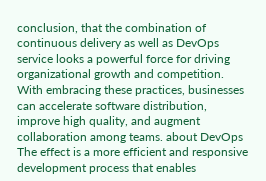conclusion, that the combination of continuous delivery as well as DevOps service looks a powerful force for driving organizational growth and competition. With embracing these practices, businesses can accelerate software distribution, improve high quality, and augment collaboration among teams. about DevOps The effect is a more efficient and responsive development process that enables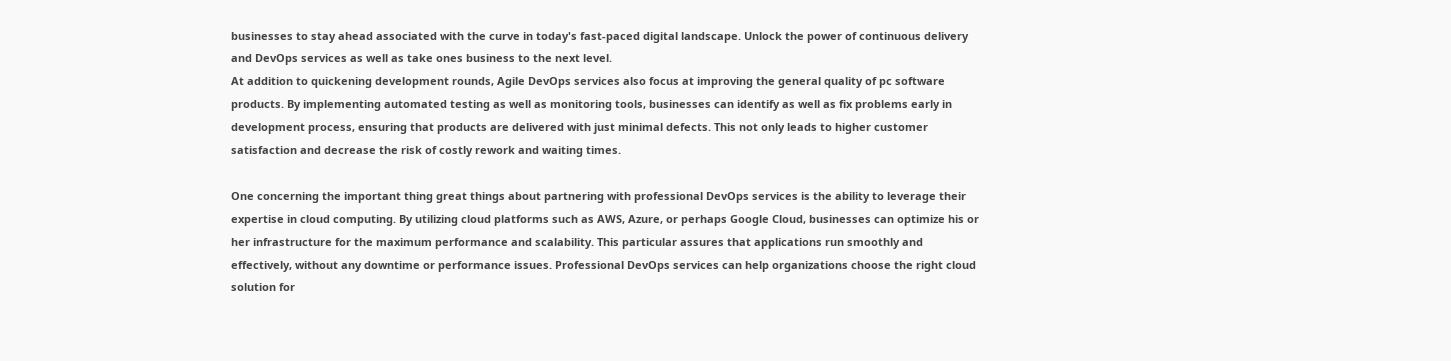businesses to stay ahead associated with the curve in today's fast-paced digital landscape. Unlock the power of continuous delivery and DevOps services as well as take ones business to the next level.
At addition to quickening development rounds, Agile DevOps services also focus at improving the general quality of pc software products. By implementing automated testing as well as monitoring tools, businesses can identify as well as fix problems early in development process, ensuring that products are delivered with just minimal defects. This not only leads to higher customer satisfaction and decrease the risk of costly rework and waiting times.

One concerning the important thing great things about partnering with professional DevOps services is the ability to leverage their expertise in cloud computing. By utilizing cloud platforms such as AWS, Azure, or perhaps Google Cloud, businesses can optimize his or her infrastructure for the maximum performance and scalability. This particular assures that applications run smoothly and effectively, without any downtime or performance issues. Professional DevOps services can help organizations choose the right cloud solution for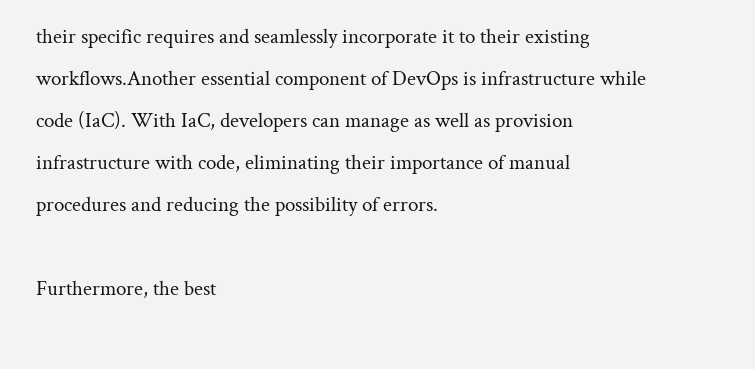their specific requires and seamlessly incorporate it to their existing workflows.Another essential component of DevOps is infrastructure while code (IaC). With IaC, developers can manage as well as provision infrastructure with code, eliminating their importance of manual procedures and reducing the possibility of errors.

Furthermore, the best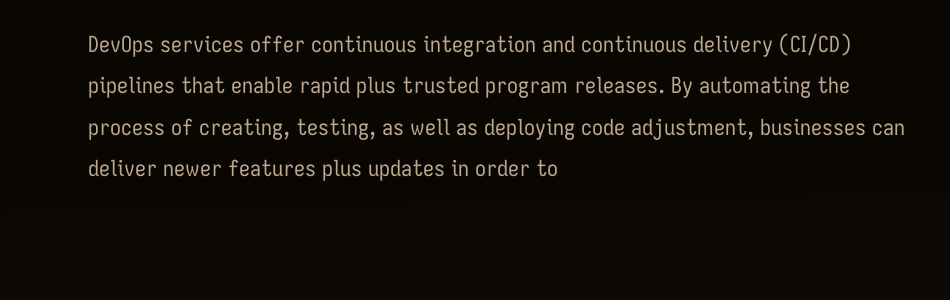DevOps services offer continuous integration and continuous delivery (CI/CD) pipelines that enable rapid plus trusted program releases. By automating the process of creating, testing, as well as deploying code adjustment, businesses can deliver newer features plus updates in order to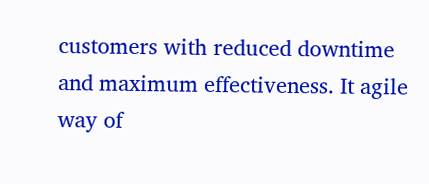customers with reduced downtime and maximum effectiveness. It agile way of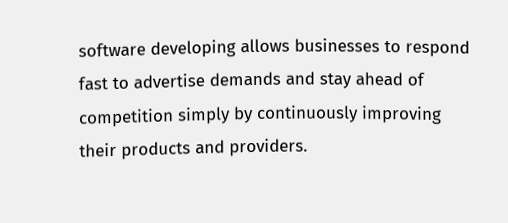software developing allows businesses to respond fast to advertise demands and stay ahead of competition simply by continuously improving their products and providers.